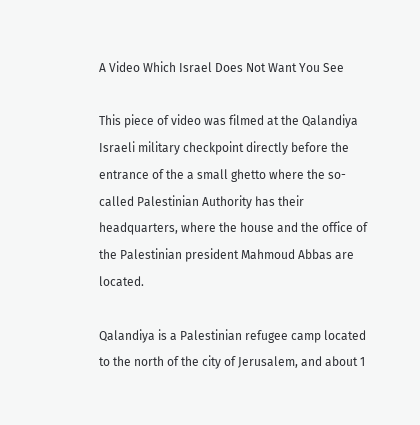A Video Which Israel Does Not Want You See

This piece of video was filmed at the Qalandiya Israeli military checkpoint directly before the entrance of the a small ghetto where the so-called Palestinian Authority has their headquarters, where the house and the office of the Palestinian president Mahmoud Abbas are located.

Qalandiya is a Palestinian refugee camp located to the north of the city of Jerusalem, and about 1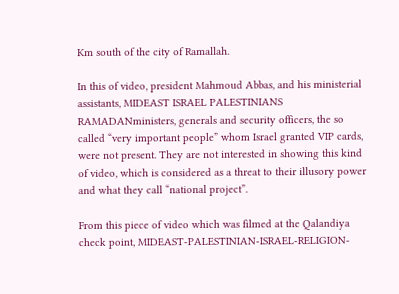Km south of the city of Ramallah.

In this of video, president Mahmoud Abbas, and his ministerial assistants, MIDEAST ISRAEL PALESTINIANS RAMADANministers, generals and security officers, the so called “very important people” whom Israel granted VIP cards, were not present. They are not interested in showing this kind of video, which is considered as a threat to their illusory power and what they call “national project”.

From this piece of video which was filmed at the Qalandiya check point, MIDEAST-PALESTINIAN-ISRAEL-RELIGION-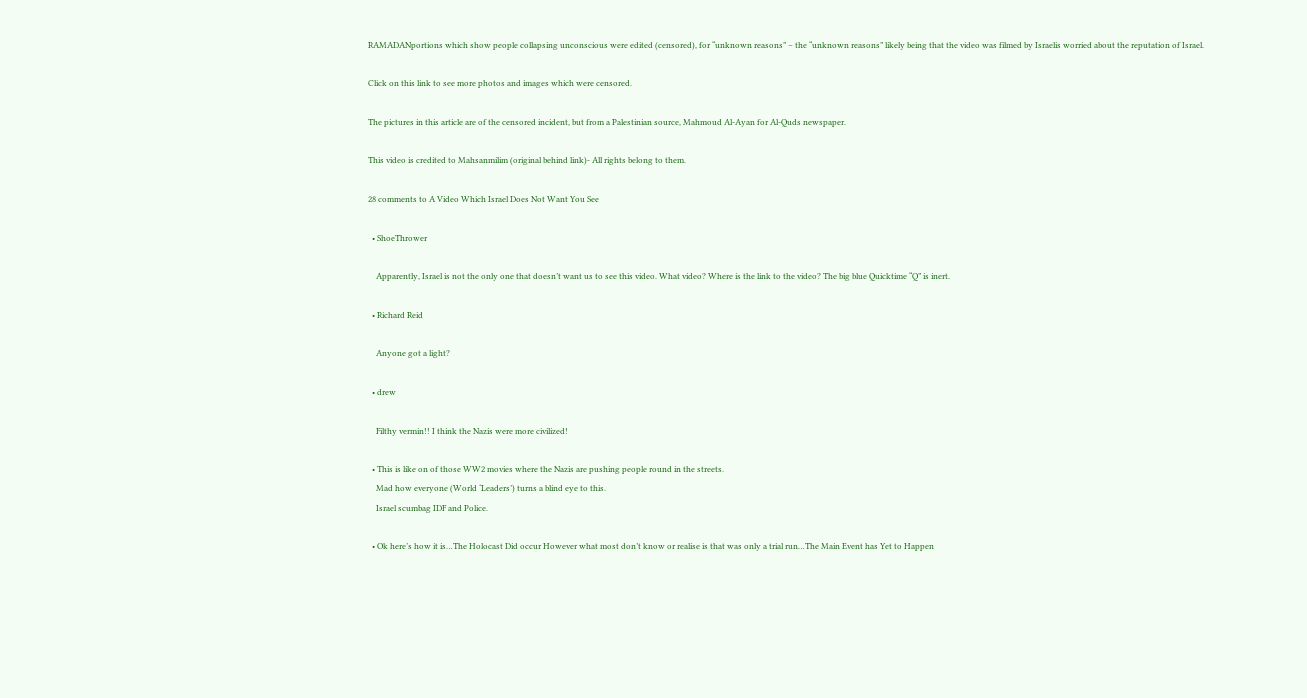RAMADANportions which show people collapsing unconscious were edited (censored), for “unknown reasons” – the “unknown reasons” likely being that the video was filmed by Israelis worried about the reputation of Israel.

Click on this link to see more photos and images which were censored.

The pictures in this article are of the censored incident, but from a Palestinian source, Mahmoud Al-Ayan for Al-Quds newspaper.

This video is credited to Mahsanmilim (original behind link)- All rights belong to them.

28 comments to A Video Which Israel Does Not Want You See

  • ShoeThrower

    Apparently, Israel is not the only one that doesn’t want us to see this video. What video? Where is the link to the video? The big blue Quicktime “Q” is inert.

  • Richard Reid

    Anyone got a light?

  • drew

    Filthy vermin!! I think the Nazis were more civilized!

  • This is like on of those WW2 movies where the Nazis are pushing people round in the streets.
    Mad how everyone (World ‘Leaders’) turns a blind eye to this.
    Israel scumbag IDF and Police.

  • Ok here’s how it is…The Holocast Did occur However what most don’t know or realise is that was only a trial run…The Main Event has Yet to Happen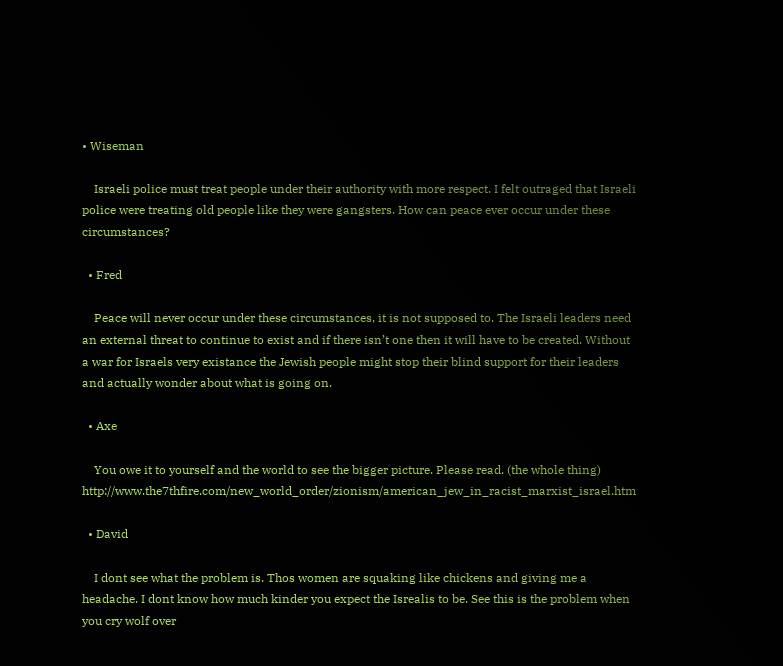• Wiseman

    Israeli police must treat people under their authority with more respect. I felt outraged that Israeli police were treating old people like they were gangsters. How can peace ever occur under these circumstances?

  • Fred

    Peace will never occur under these circumstances, it is not supposed to. The Israeli leaders need an external threat to continue to exist and if there isn’t one then it will have to be created. Without a war for Israels very existance the Jewish people might stop their blind support for their leaders and actually wonder about what is going on.

  • Axe

    You owe it to yourself and the world to see the bigger picture. Please read. (the whole thing) http://www.the7thfire.com/new_world_order/zionism/american_jew_in_racist_marxist_israel.htm

  • David

    I dont see what the problem is. Thos women are squaking like chickens and giving me a headache. I dont know how much kinder you expect the Isrealis to be. See this is the problem when you cry wolf over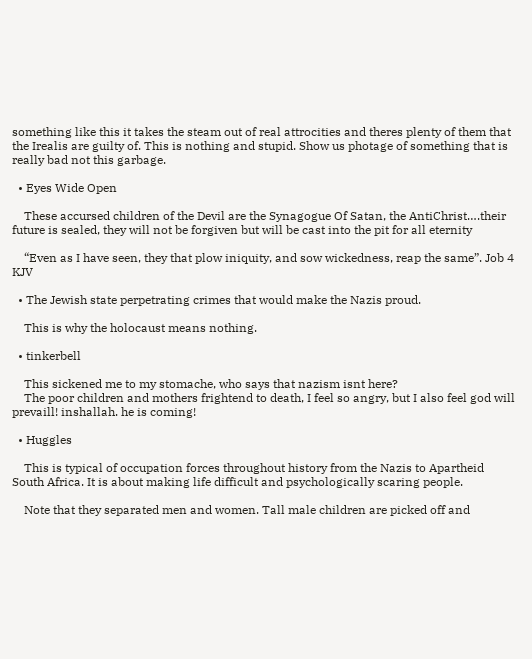something like this it takes the steam out of real attrocities and theres plenty of them that the Irealis are guilty of. This is nothing and stupid. Show us photage of something that is really bad not this garbage.

  • Eyes Wide Open

    These accursed children of the Devil are the Synagogue Of Satan, the AntiChrist….their future is sealed, they will not be forgiven but will be cast into the pit for all eternity

    “Even as I have seen, they that plow iniquity, and sow wickedness, reap the same”. Job 4 KJV

  • The Jewish state perpetrating crimes that would make the Nazis proud.

    This is why the holocaust means nothing.

  • tinkerbell

    This sickened me to my stomache, who says that nazism isnt here?
    The poor children and mothers frightend to death, I feel so angry, but I also feel god will prevaill! inshallah. he is coming!

  • Huggles

    This is typical of occupation forces throughout history from the Nazis to Apartheid South Africa. It is about making life difficult and psychologically scaring people.

    Note that they separated men and women. Tall male children are picked off and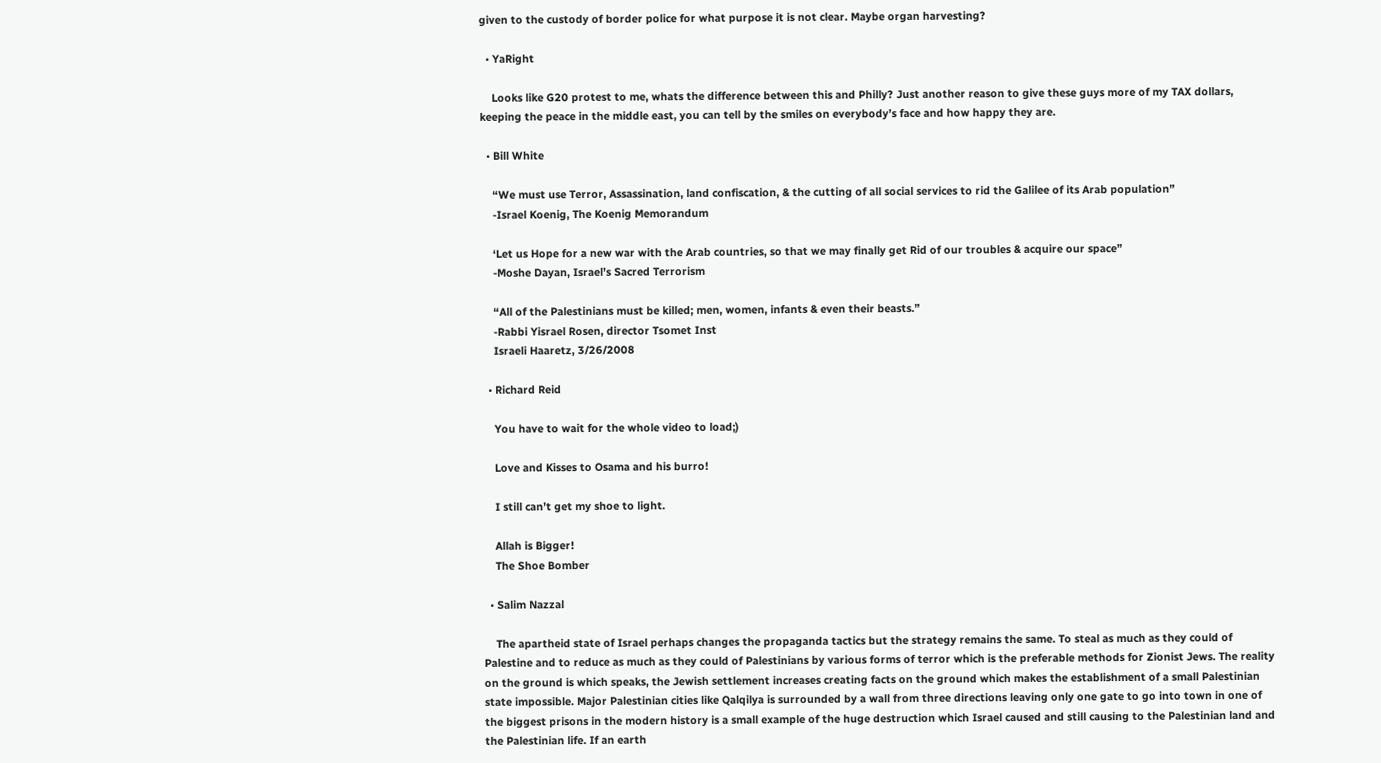given to the custody of border police for what purpose it is not clear. Maybe organ harvesting?

  • YaRight

    Looks like G20 protest to me, whats the difference between this and Philly? Just another reason to give these guys more of my TAX dollars, keeping the peace in the middle east, you can tell by the smiles on everybody’s face and how happy they are.

  • Bill White

    “We must use Terror, Assassination, land confiscation, & the cutting of all social services to rid the Galilee of its Arab population”
    -Israel Koenig, The Koenig Memorandum

    ‘Let us Hope for a new war with the Arab countries, so that we may finally get Rid of our troubles & acquire our space”
    -Moshe Dayan, Israel’s Sacred Terrorism

    “All of the Palestinians must be killed; men, women, infants & even their beasts.”
    -Rabbi Yisrael Rosen, director Tsomet Inst
    Israeli Haaretz, 3/26/2008

  • Richard Reid

    You have to wait for the whole video to load;)

    Love and Kisses to Osama and his burro!

    I still can’t get my shoe to light.

    Allah is Bigger!
    The Shoe Bomber

  • Salim Nazzal

    The apartheid state of Israel perhaps changes the propaganda tactics but the strategy remains the same. To steal as much as they could of Palestine and to reduce as much as they could of Palestinians by various forms of terror which is the preferable methods for Zionist Jews. The reality on the ground is which speaks, the Jewish settlement increases creating facts on the ground which makes the establishment of a small Palestinian state impossible. Major Palestinian cities like Qalqilya is surrounded by a wall from three directions leaving only one gate to go into town in one of the biggest prisons in the modern history is a small example of the huge destruction which Israel caused and still causing to the Palestinian land and the Palestinian life. If an earth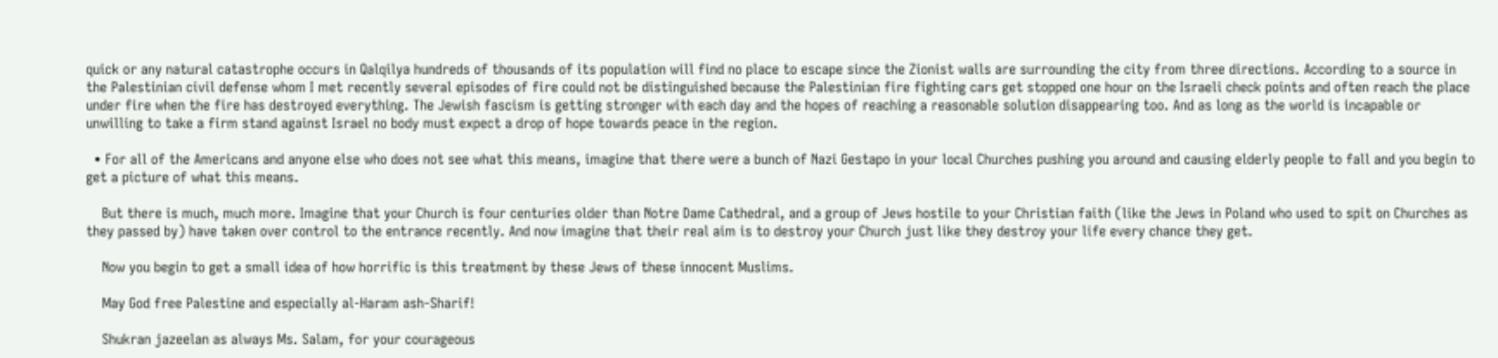quick or any natural catastrophe occurs in Qalqilya hundreds of thousands of its population will find no place to escape since the Zionist walls are surrounding the city from three directions. According to a source in the Palestinian civil defense whom I met recently several episodes of fire could not be distinguished because the Palestinian fire fighting cars get stopped one hour on the Israeli check points and often reach the place under fire when the fire has destroyed everything. The Jewish fascism is getting stronger with each day and the hopes of reaching a reasonable solution disappearing too. And as long as the world is incapable or unwilling to take a firm stand against Israel no body must expect a drop of hope towards peace in the region.

  • For all of the Americans and anyone else who does not see what this means, imagine that there were a bunch of Nazi Gestapo in your local Churches pushing you around and causing elderly people to fall and you begin to get a picture of what this means.

    But there is much, much more. Imagine that your Church is four centuries older than Notre Dame Cathedral, and a group of Jews hostile to your Christian faith (like the Jews in Poland who used to spit on Churches as they passed by) have taken over control to the entrance recently. And now imagine that their real aim is to destroy your Church just like they destroy your life every chance they get.

    Now you begin to get a small idea of how horrific is this treatment by these Jews of these innocent Muslims.

    May God free Palestine and especially al-Haram ash-Sharif!

    Shukran jazeelan as always Ms. Salam, for your courageous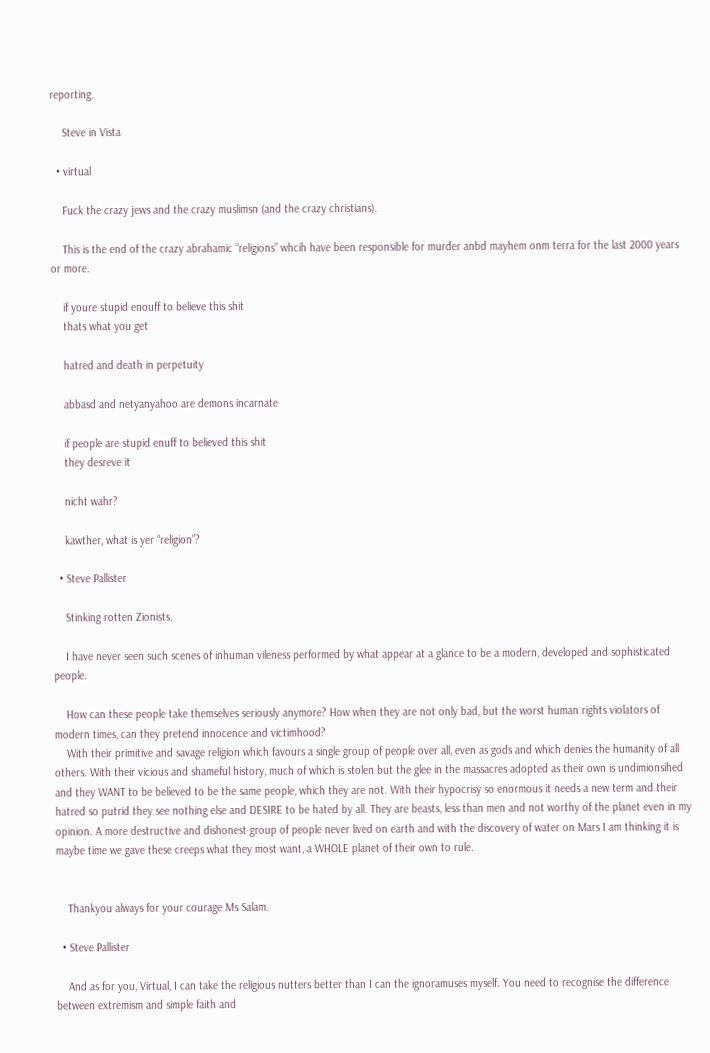reporting.

    Steve in Vista

  • virtual

    Fuck the crazy jews and the crazy muslimsn (and the crazy christians).

    This is the end of the crazy abrahamic “religions” whcih have been responsible for murder anbd mayhem onm terra for the last 2000 years or more.

    if youre stupid enouff to believe this shit
    thats what you get

    hatred and death in perpetuity

    abbasd and netyanyahoo are demons incarnate

    if people are stupid enuff to believed this shit
    they desreve it

    nicht wahr?

    kawther, what is yer “religion”?

  • Steve Pallister

    Stinking rotten Zionists.

    I have never seen such scenes of inhuman vileness performed by what appear at a glance to be a modern, developed and sophisticated people.

    How can these people take themselves seriously anymore? How when they are not only bad, but the worst human rights violators of modern times, can they pretend innocence and victimhood?
    With their primitive and savage religion which favours a single group of people over all, even as gods and which denies the humanity of all others. With their vicious and shameful history, much of which is stolen but the glee in the massacres adopted as their own is undimionsihed and they WANT to be believed to be the same people, which they are not. With their hypocrisy so enormous it needs a new term and their hatred so putrid they see nothing else and DESIRE to be hated by all. They are beasts, less than men and not worthy of the planet even in my opinion. A more destructive and dishonest group of people never lived on earth and with the discovery of water on Mars I am thinking it is maybe time we gave these creeps what they most want, a WHOLE planet of their own to rule.


    Thankyou always for your courage Ms Salam.

  • Steve Pallister

    And as for you, Virtual, I can take the religious nutters better than I can the ignoramuses myself. You need to recognise the difference between extremism and simple faith and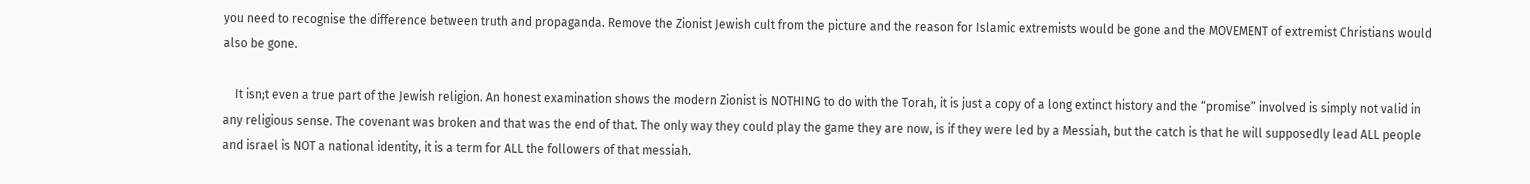you need to recognise the difference between truth and propaganda. Remove the Zionist Jewish cult from the picture and the reason for Islamic extremists would be gone and the MOVEMENT of extremist Christians would also be gone.

    It isn;t even a true part of the Jewish religion. An honest examination shows the modern Zionist is NOTHING to do with the Torah, it is just a copy of a long extinct history and the “promise” involved is simply not valid in any religious sense. The covenant was broken and that was the end of that. The only way they could play the game they are now, is if they were led by a Messiah, but the catch is that he will supposedly lead ALL people and israel is NOT a national identity, it is a term for ALL the followers of that messiah.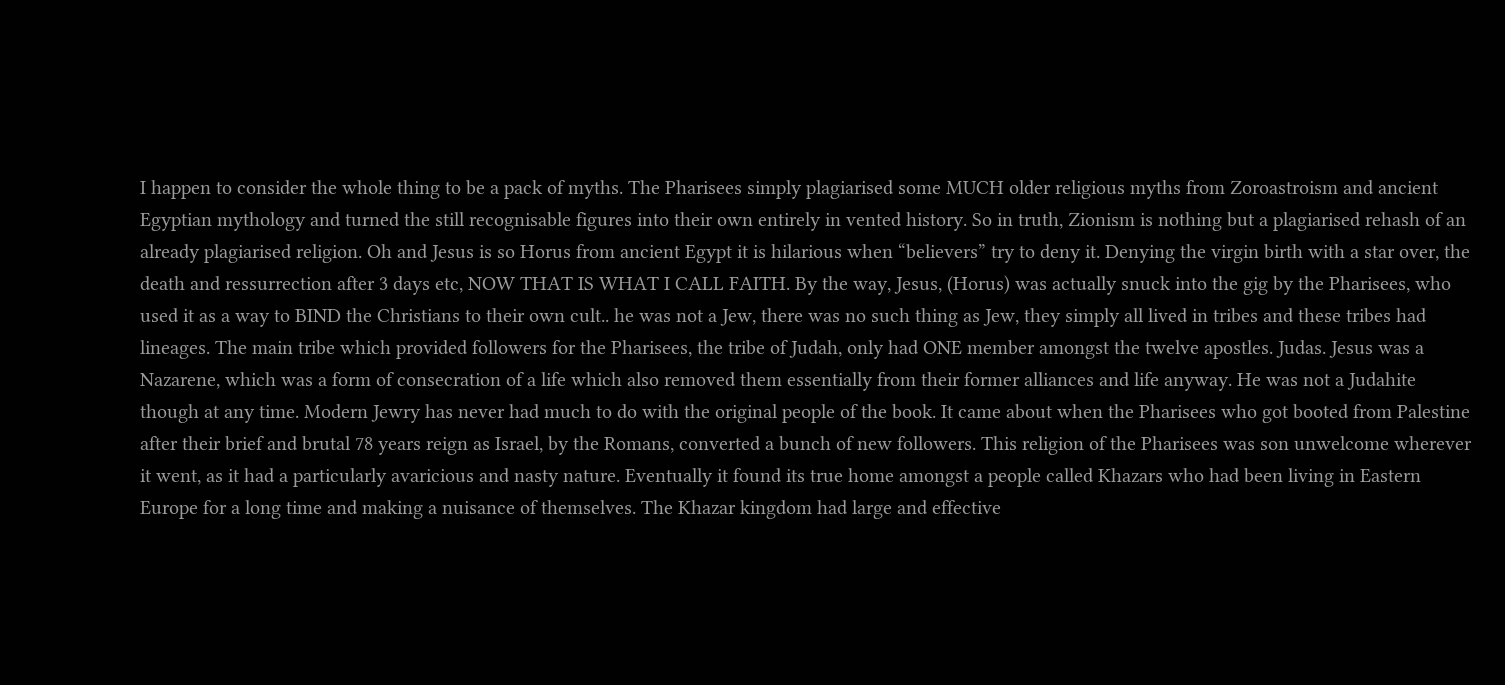I happen to consider the whole thing to be a pack of myths. The Pharisees simply plagiarised some MUCH older religious myths from Zoroastroism and ancient Egyptian mythology and turned the still recognisable figures into their own entirely in vented history. So in truth, Zionism is nothing but a plagiarised rehash of an already plagiarised religion. Oh and Jesus is so Horus from ancient Egypt it is hilarious when “believers” try to deny it. Denying the virgin birth with a star over, the death and ressurrection after 3 days etc, NOW THAT IS WHAT I CALL FAITH. By the way, Jesus, (Horus) was actually snuck into the gig by the Pharisees, who used it as a way to BIND the Christians to their own cult.. he was not a Jew, there was no such thing as Jew, they simply all lived in tribes and these tribes had lineages. The main tribe which provided followers for the Pharisees, the tribe of Judah, only had ONE member amongst the twelve apostles. Judas. Jesus was a Nazarene, which was a form of consecration of a life which also removed them essentially from their former alliances and life anyway. He was not a Judahite though at any time. Modern Jewry has never had much to do with the original people of the book. It came about when the Pharisees who got booted from Palestine after their brief and brutal 78 years reign as Israel, by the Romans, converted a bunch of new followers. This religion of the Pharisees was son unwelcome wherever it went, as it had a particularly avaricious and nasty nature. Eventually it found its true home amongst a people called Khazars who had been living in Eastern Europe for a long time and making a nuisance of themselves. The Khazar kingdom had large and effective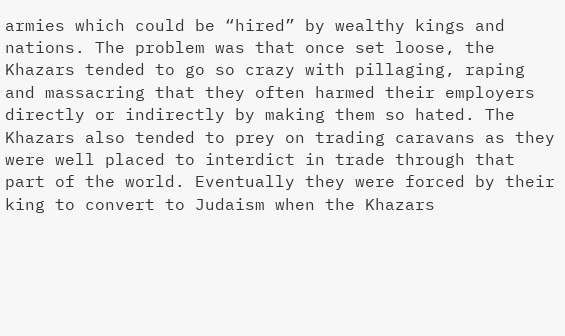armies which could be “hired” by wealthy kings and nations. The problem was that once set loose, the Khazars tended to go so crazy with pillaging, raping and massacring that they often harmed their employers directly or indirectly by making them so hated. The Khazars also tended to prey on trading caravans as they were well placed to interdict in trade through that part of the world. Eventually they were forced by their king to convert to Judaism when the Khazars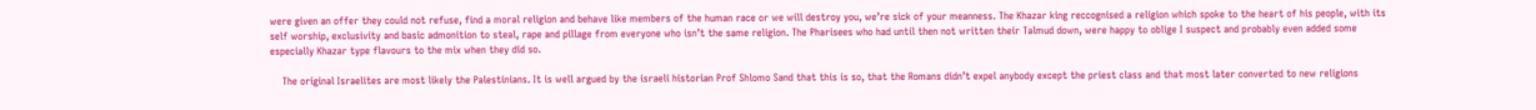were given an offer they could not refuse, find a moral religion and behave like members of the human race or we will destroy you, we’re sick of your meanness. The Khazar king reccognised a religion which spoke to the heart of his people, with its self worship, exclusivity and basic admonition to steal, rape and pillage from everyone who isn’t the same religion. The Pharisees who had until then not written their Talmud down, were happy to oblige I suspect and probably even added some especially Khazar type flavours to the mix when they did so.

    The original Israelites are most likely the Palestinians. It is well argued by the israeli historian Prof Shlomo Sand that this is so, that the Romans didn’t expel anybody except the priest class and that most later converted to new religions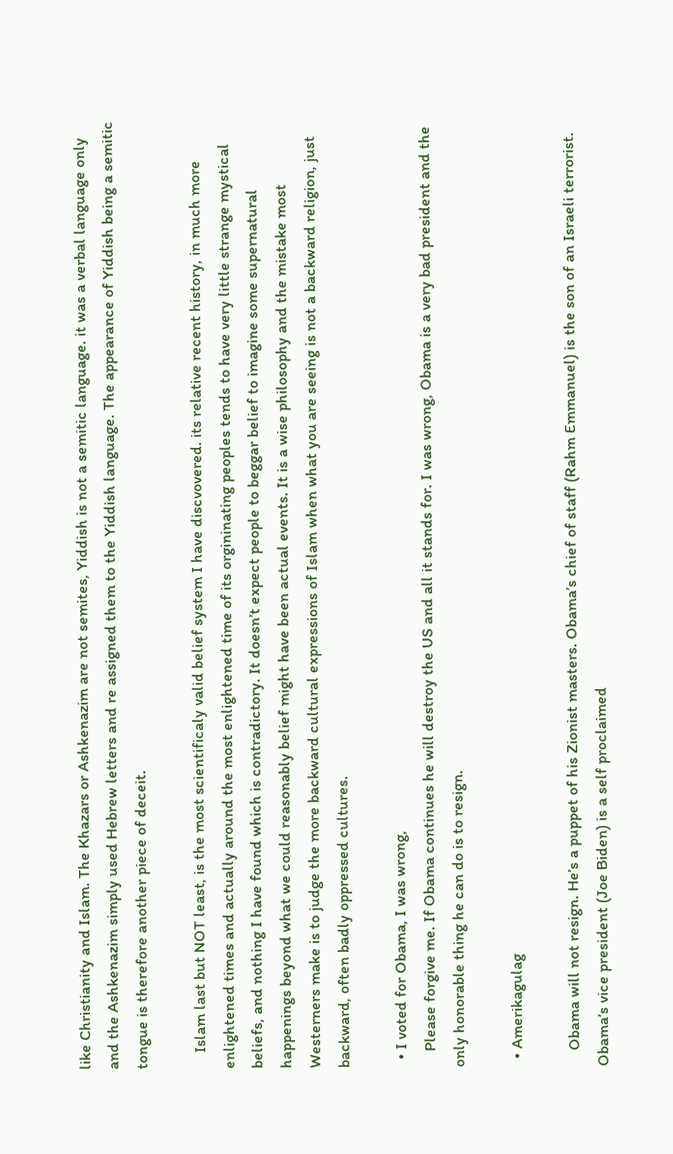like Christianity and Islam. The Khazars or Ashkenazim are not semites, Yiddish is not a semitic language. it was a verbal language only and the Ashkenazim simply used Hebrew letters and re assigned them to the Yiddish language. The appearance of Yiddish being a semitic tongue is therefore another piece of deceit.

    Islam last but NOT least, is the most scientificaly valid belief system I have discvovered. its relative recent history, in much more enlightened times and actually around the most enlightened time of its orgininating peoples tends to have very little strange mystical beliefs, and nothing I have found which is contradictory. It doesn’t expect people to beggar belief to imagine some supernatural happenings beyond what we could reasonably belief might have been actual events. It is a wise philosophy and the mistake most Westerners make is to judge the more backward cultural expressions of Islam when what you are seeing is not a backward religion, just backward, often badly oppressed cultures.

  • I voted for Obama, I was wrong,
    Please forgive me. If Obama continues he will destroy the US and all it stands for. I was wrong, Obama is a very bad president and the only honorable thing he can do is to resign.

  • Amerikagulag

    Obama will not resign. He’s a puppet of his Zionist masters. Obama’s chief of staff (Rahm Emmanuel) is the son of an Israeli terrorist. Obama’s vice president (Joe Biden) is a self proclaimed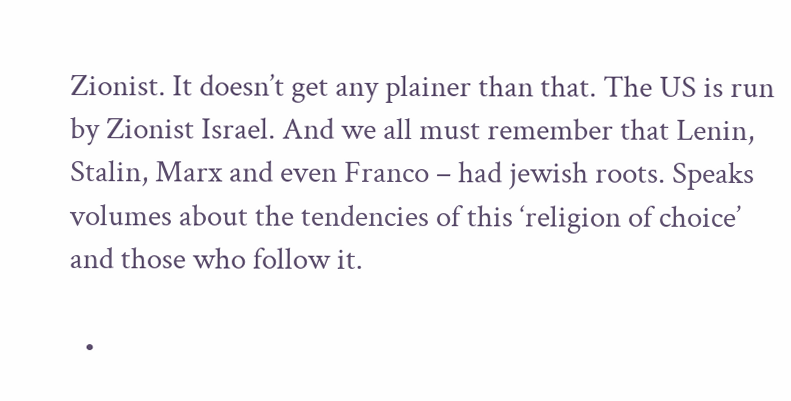Zionist. It doesn’t get any plainer than that. The US is run by Zionist Israel. And we all must remember that Lenin, Stalin, Marx and even Franco – had jewish roots. Speaks volumes about the tendencies of this ‘religion of choice’ and those who follow it.

  •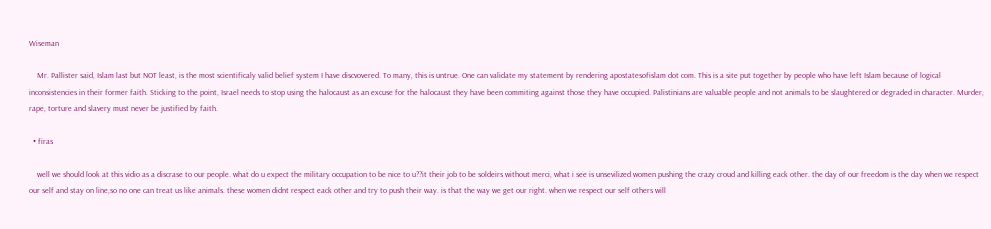Wiseman

    Mr. Pallister said, Islam last but NOT least, is the most scientificaly valid belief system I have discvovered. To many, this is untrue. One can validate my statement by rendering apostatesofislam dot com. This is a site put together by people who have left Islam because of logical inconsistencies in their former faith. Sticking to the point, Israel needs to stop using the halocaust as an excuse for the halocaust they have been commiting against those they have occupied. Palistinians are valuable people and not animals to be slaughtered or degraded in character. Murder, rape, torture and slavery must never be justified by faith.

  • firas

    well we should look at this vidio as a discrase to our people. what do u expect the military occupation to be nice to u??it their job to be soldeirs without merci, what i see is unsevilized women pushing the crazy croud and killing eack other. the day of our freedom is the day when we respect our self and stay on line,so no one can treat us like animals. these women didnt respect eack other and try to push their way. is that the way we get our right. when we respect our self others will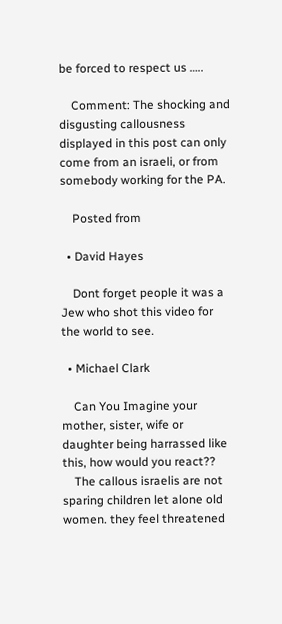be forced to respect us …..

    Comment: The shocking and disgusting callousness displayed in this post can only come from an israeli, or from somebody working for the PA.

    Posted from

  • David Hayes

    Dont forget people it was a Jew who shot this video for the world to see.

  • Michael Clark

    Can You Imagine your mother, sister, wife or daughter being harrassed like this, how would you react??
    The callous israelis are not sparing children let alone old women. they feel threatened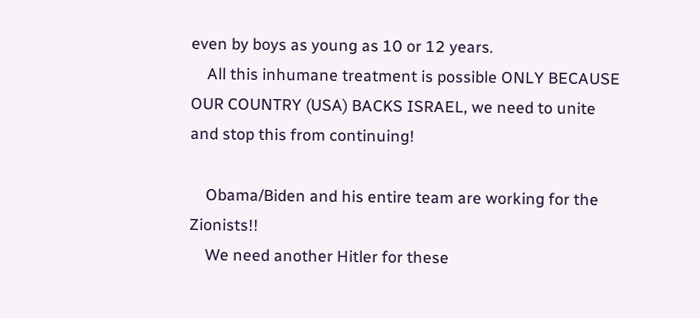even by boys as young as 10 or 12 years.
    All this inhumane treatment is possible ONLY BECAUSE OUR COUNTRY (USA) BACKS ISRAEL, we need to unite and stop this from continuing!

    Obama/Biden and his entire team are working for the Zionists!!
    We need another Hitler for these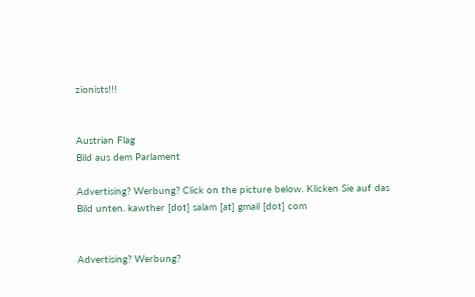zionists!!!


Austrian Flag
Bild aus dem Parlament

Advertising? Werbung? Click on the picture below. Klicken Sie auf das Bild unten. kawther [dot] salam [at] gmail [dot] com


Advertising? Werbung?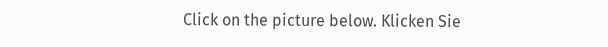Click on the picture below. Klicken Sie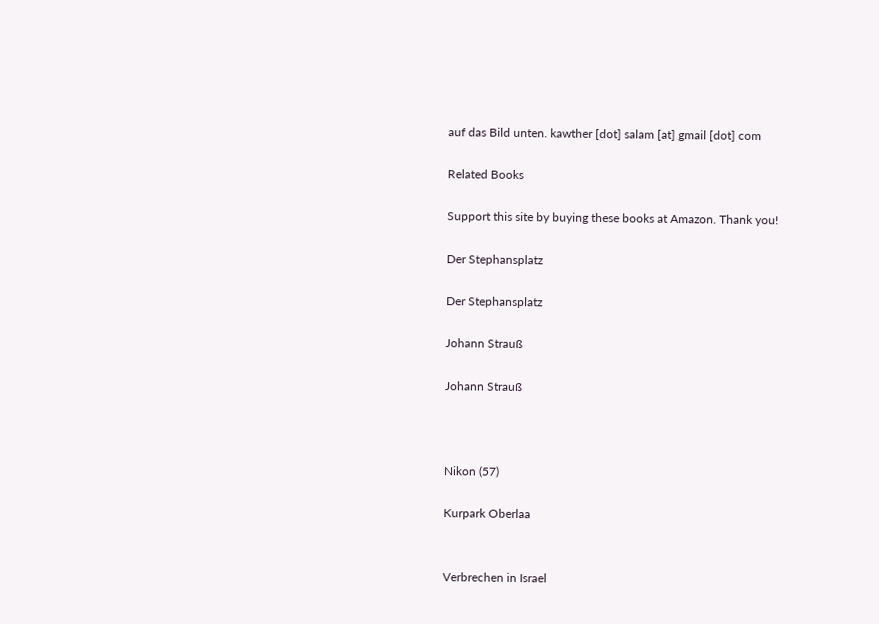auf das Bild unten. kawther [dot] salam [at] gmail [dot] com

Related Books

Support this site by buying these books at Amazon. Thank you!

Der Stephansplatz

Der Stephansplatz

Johann Strauß

Johann Strauß



Nikon (57)

Kurpark Oberlaa


Verbrechen in Israel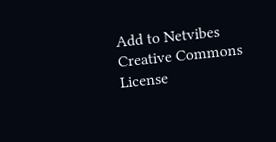Add to Netvibes Creative Commons License